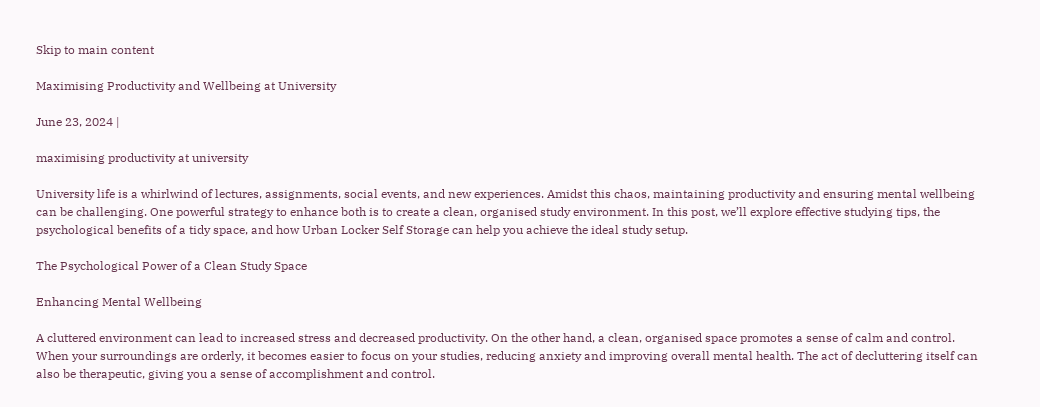Skip to main content

Maximising Productivity and Wellbeing at University

June 23, 2024 |

maximising productivity at university

University life is a whirlwind of lectures, assignments, social events, and new experiences. Amidst this chaos, maintaining productivity and ensuring mental wellbeing can be challenging. One powerful strategy to enhance both is to create a clean, organised study environment. In this post, we’ll explore effective studying tips, the psychological benefits of a tidy space, and how Urban Locker Self Storage can help you achieve the ideal study setup.

The Psychological Power of a Clean Study Space

Enhancing Mental Wellbeing

A cluttered environment can lead to increased stress and decreased productivity. On the other hand, a clean, organised space promotes a sense of calm and control. When your surroundings are orderly, it becomes easier to focus on your studies, reducing anxiety and improving overall mental health. The act of decluttering itself can also be therapeutic, giving you a sense of accomplishment and control.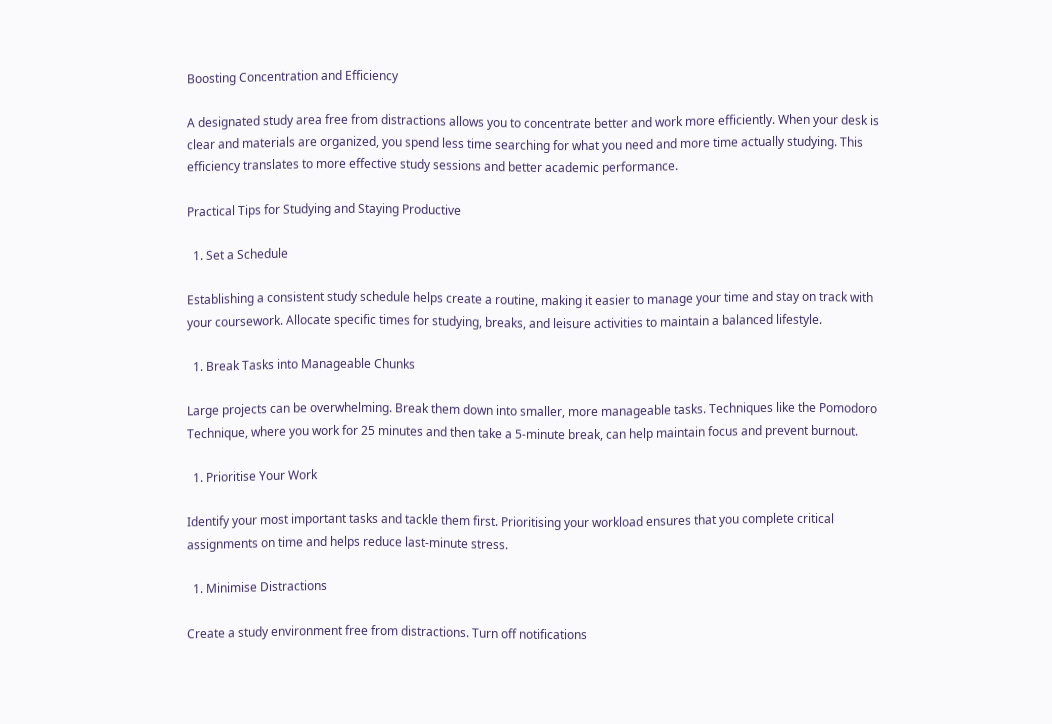Boosting Concentration and Efficiency

A designated study area free from distractions allows you to concentrate better and work more efficiently. When your desk is clear and materials are organized, you spend less time searching for what you need and more time actually studying. This efficiency translates to more effective study sessions and better academic performance.

Practical Tips for Studying and Staying Productive

  1. Set a Schedule

Establishing a consistent study schedule helps create a routine, making it easier to manage your time and stay on track with your coursework. Allocate specific times for studying, breaks, and leisure activities to maintain a balanced lifestyle.

  1. Break Tasks into Manageable Chunks

Large projects can be overwhelming. Break them down into smaller, more manageable tasks. Techniques like the Pomodoro Technique, where you work for 25 minutes and then take a 5-minute break, can help maintain focus and prevent burnout.

  1. Prioritise Your Work

Identify your most important tasks and tackle them first. Prioritising your workload ensures that you complete critical assignments on time and helps reduce last-minute stress.

  1. Minimise Distractions

Create a study environment free from distractions. Turn off notifications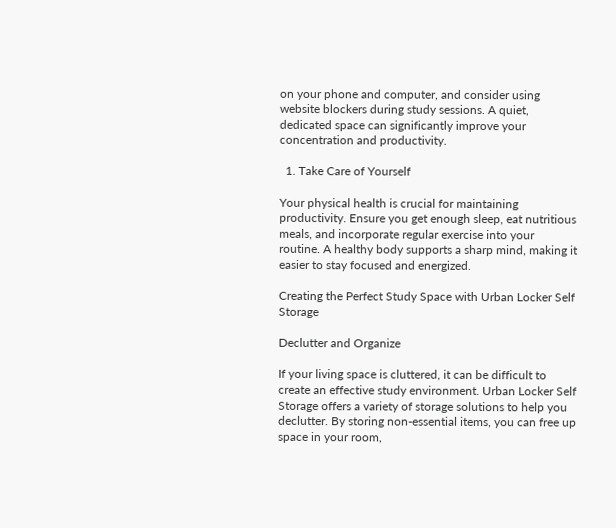on your phone and computer, and consider using website blockers during study sessions. A quiet, dedicated space can significantly improve your concentration and productivity.

  1. Take Care of Yourself

Your physical health is crucial for maintaining productivity. Ensure you get enough sleep, eat nutritious meals, and incorporate regular exercise into your routine. A healthy body supports a sharp mind, making it easier to stay focused and energized.

Creating the Perfect Study Space with Urban Locker Self Storage

Declutter and Organize

If your living space is cluttered, it can be difficult to create an effective study environment. Urban Locker Self Storage offers a variety of storage solutions to help you declutter. By storing non-essential items, you can free up space in your room,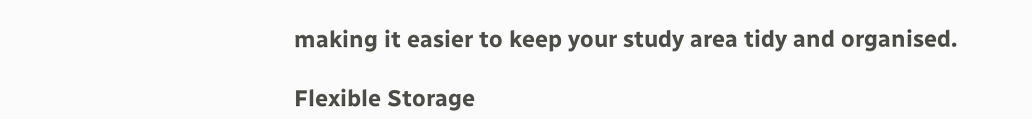making it easier to keep your study area tidy and organised.

Flexible Storage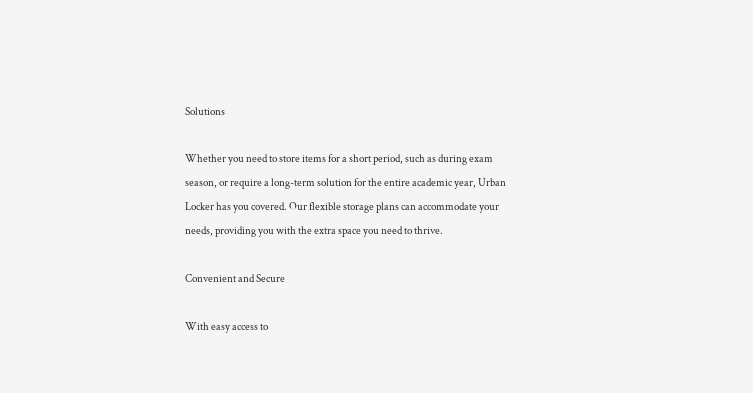Solutions

Whether you need to store items for a short period, such as during exam season, or require a long-term solution for the entire academic year, Urban Locker has you covered. Our flexible storage plans can accommodate your needs, providing you with the extra space you need to thrive.

Convenient and Secure

With easy access to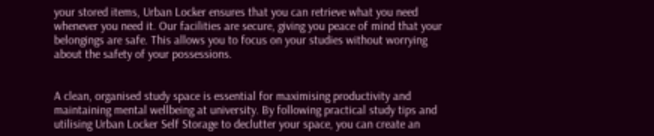your stored items, Urban Locker ensures that you can retrieve what you need whenever you need it. Our facilities are secure, giving you peace of mind that your belongings are safe. This allows you to focus on your studies without worrying about the safety of your possessions.


A clean, organised study space is essential for maximising productivity and maintaining mental wellbeing at university. By following practical study tips and utilising Urban Locker Self Storage to declutter your space, you can create an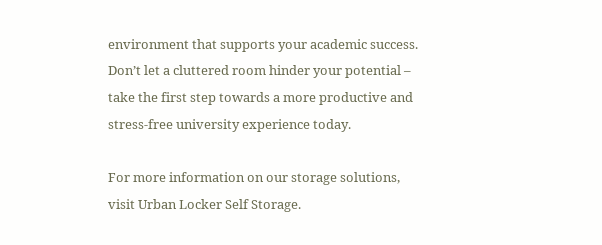environment that supports your academic success. Don’t let a cluttered room hinder your potential – take the first step towards a more productive and stress-free university experience today.

For more information on our storage solutions, visit Urban Locker Self Storage.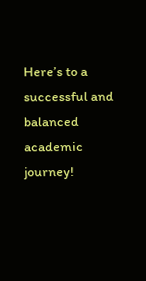Here’s to a successful and balanced academic journey!